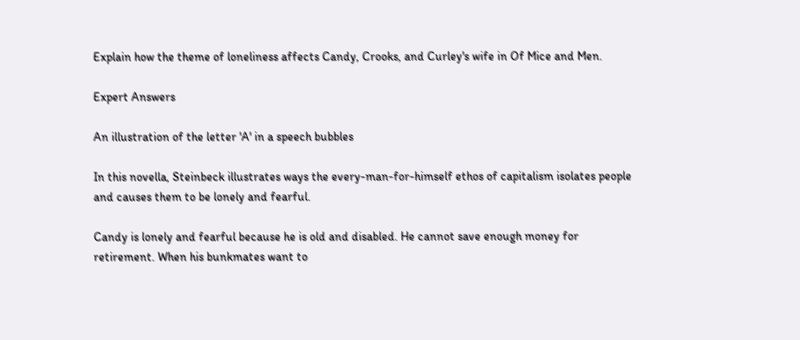Explain how the theme of loneliness affects Candy, Crooks, and Curley's wife in Of Mice and Men.

Expert Answers

An illustration of the letter 'A' in a speech bubbles

In this novella, Steinbeck illustrates ways the every-man-for-himself ethos of capitalism isolates people and causes them to be lonely and fearful.

Candy is lonely and fearful because he is old and disabled. He cannot save enough money for retirement. When his bunkmates want to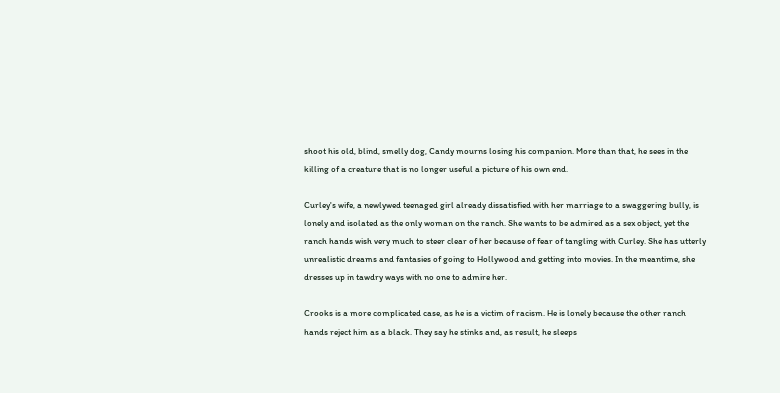shoot his old, blind, smelly dog, Candy mourns losing his companion. More than that, he sees in the killing of a creature that is no longer useful a picture of his own end.

Curley's wife, a newlywed teenaged girl already dissatisfied with her marriage to a swaggering bully, is lonely and isolated as the only woman on the ranch. She wants to be admired as a sex object, yet the ranch hands wish very much to steer clear of her because of fear of tangling with Curley. She has utterly unrealistic dreams and fantasies of going to Hollywood and getting into movies. In the meantime, she dresses up in tawdry ways with no one to admire her.

Crooks is a more complicated case, as he is a victim of racism. He is lonely because the other ranch hands reject him as a black. They say he stinks and, as result, he sleeps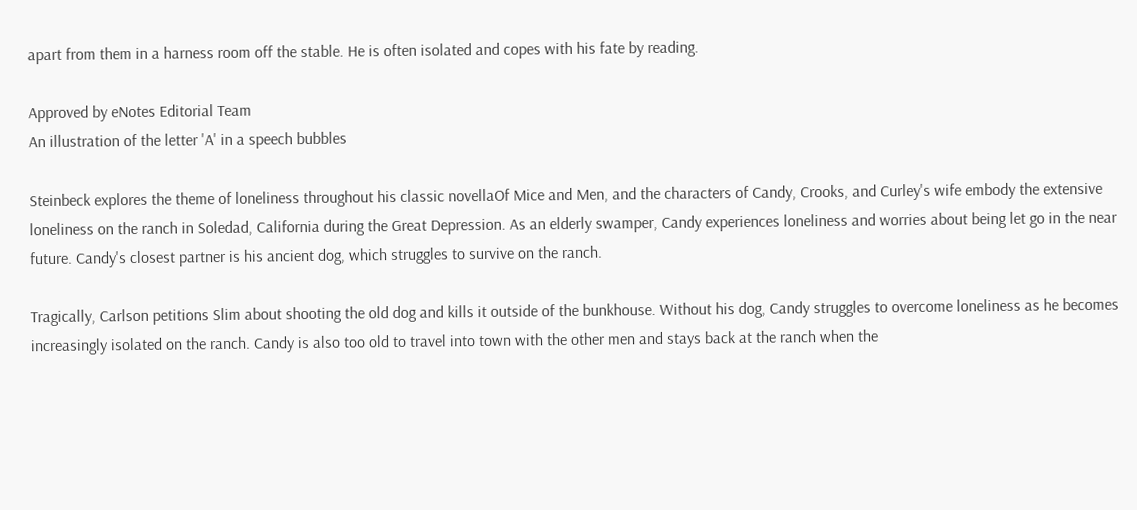apart from them in a harness room off the stable. He is often isolated and copes with his fate by reading.

Approved by eNotes Editorial Team
An illustration of the letter 'A' in a speech bubbles

Steinbeck explores the theme of loneliness throughout his classic novellaOf Mice and Men, and the characters of Candy, Crooks, and Curley's wife embody the extensive loneliness on the ranch in Soledad, California during the Great Depression. As an elderly swamper, Candy experiences loneliness and worries about being let go in the near future. Candy's closest partner is his ancient dog, which struggles to survive on the ranch.

Tragically, Carlson petitions Slim about shooting the old dog and kills it outside of the bunkhouse. Without his dog, Candy struggles to overcome loneliness as he becomes increasingly isolated on the ranch. Candy is also too old to travel into town with the other men and stays back at the ranch when the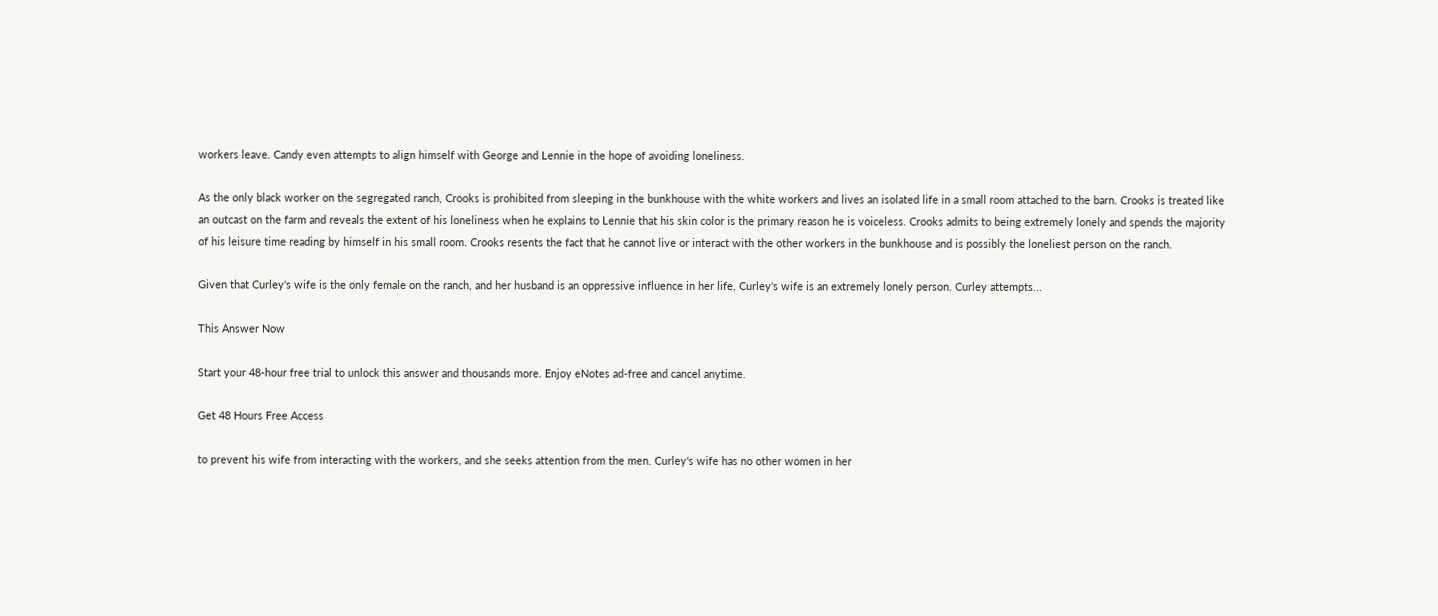workers leave. Candy even attempts to align himself with George and Lennie in the hope of avoiding loneliness.

As the only black worker on the segregated ranch, Crooks is prohibited from sleeping in the bunkhouse with the white workers and lives an isolated life in a small room attached to the barn. Crooks is treated like an outcast on the farm and reveals the extent of his loneliness when he explains to Lennie that his skin color is the primary reason he is voiceless. Crooks admits to being extremely lonely and spends the majority of his leisure time reading by himself in his small room. Crooks resents the fact that he cannot live or interact with the other workers in the bunkhouse and is possibly the loneliest person on the ranch.

Given that Curley's wife is the only female on the ranch, and her husband is an oppressive influence in her life, Curley's wife is an extremely lonely person. Curley attempts...

This Answer Now

Start your 48-hour free trial to unlock this answer and thousands more. Enjoy eNotes ad-free and cancel anytime.

Get 48 Hours Free Access

to prevent his wife from interacting with the workers, and she seeks attention from the men. Curley's wife has no other women in her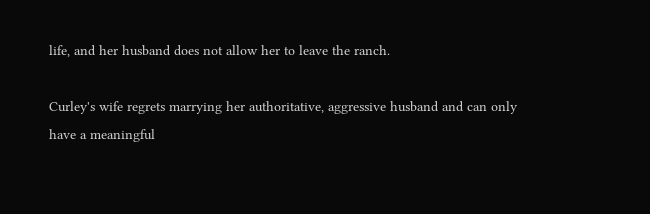life, and her husband does not allow her to leave the ranch.

Curley's wife regrets marrying her authoritative, aggressive husband and can only have a meaningful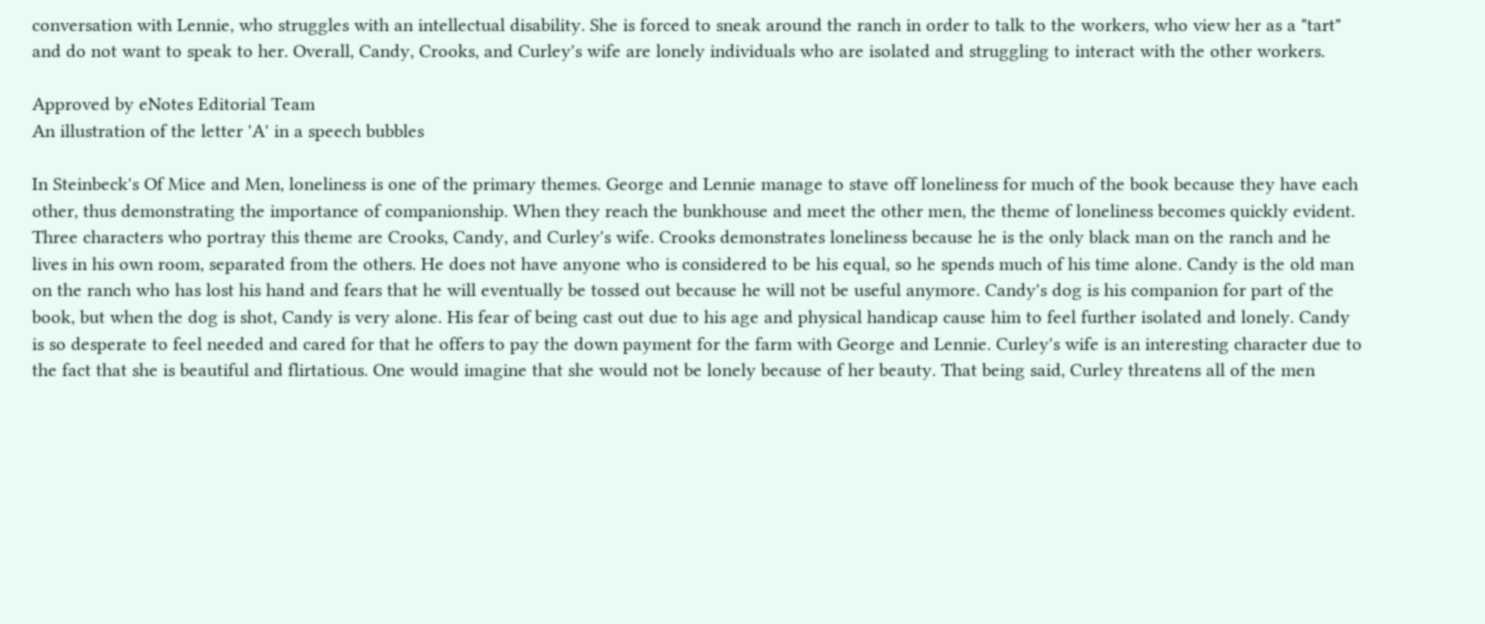conversation with Lennie, who struggles with an intellectual disability. She is forced to sneak around the ranch in order to talk to the workers, who view her as a "tart" and do not want to speak to her. Overall, Candy, Crooks, and Curley's wife are lonely individuals who are isolated and struggling to interact with the other workers.

Approved by eNotes Editorial Team
An illustration of the letter 'A' in a speech bubbles

In Steinbeck's Of Mice and Men, loneliness is one of the primary themes. George and Lennie manage to stave off loneliness for much of the book because they have each other, thus demonstrating the importance of companionship. When they reach the bunkhouse and meet the other men, the theme of loneliness becomes quickly evident. Three characters who portray this theme are Crooks, Candy, and Curley's wife. Crooks demonstrates loneliness because he is the only black man on the ranch and he lives in his own room, separated from the others. He does not have anyone who is considered to be his equal, so he spends much of his time alone. Candy is the old man on the ranch who has lost his hand and fears that he will eventually be tossed out because he will not be useful anymore. Candy's dog is his companion for part of the book, but when the dog is shot, Candy is very alone. His fear of being cast out due to his age and physical handicap cause him to feel further isolated and lonely. Candy is so desperate to feel needed and cared for that he offers to pay the down payment for the farm with George and Lennie. Curley's wife is an interesting character due to the fact that she is beautiful and flirtatious. One would imagine that she would not be lonely because of her beauty. That being said, Curley threatens all of the men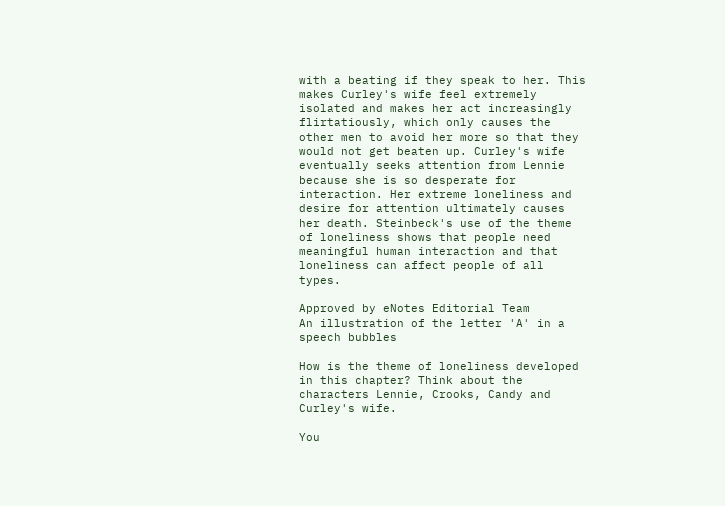with a beating if they speak to her. This makes Curley's wife feel extremely isolated and makes her act increasingly flirtatiously, which only causes the other men to avoid her more so that they would not get beaten up. Curley's wife eventually seeks attention from Lennie because she is so desperate for interaction. Her extreme loneliness and desire for attention ultimately causes her death. Steinbeck's use of the theme of loneliness shows that people need meaningful human interaction and that loneliness can affect people of all types.

Approved by eNotes Editorial Team
An illustration of the letter 'A' in a speech bubbles

How is the theme of loneliness developed in this chapter? Think about the characters Lennie, Crooks, Candy and Curley's wife.

You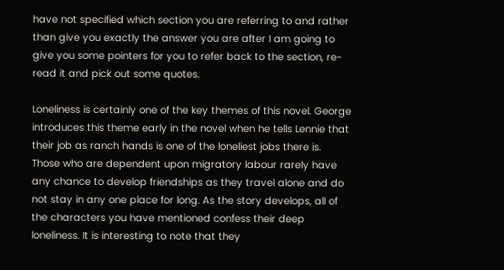have not specified which section you are referring to and rather than give you exactly the answer you are after I am going to give you some pointers for you to refer back to the section, re-read it and pick out some quotes.

Loneliness is certainly one of the key themes of this novel. George introduces this theme early in the novel when he tells Lennie that their job as ranch hands is one of the loneliest jobs there is. Those who are dependent upon migratory labour rarely have any chance to develop friendships as they travel alone and do not stay in any one place for long. As the story develops, all of the characters you have mentioned confess their deep loneliness. It is interesting to note that they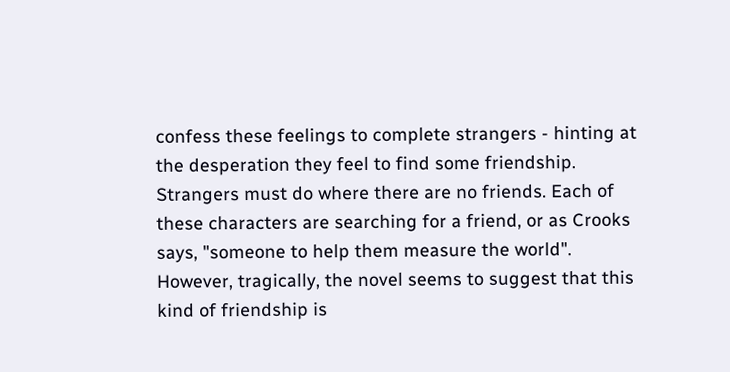confess these feelings to complete strangers - hinting at the desperation they feel to find some friendship. Strangers must do where there are no friends. Each of these characters are searching for a friend, or as Crooks says, "someone to help them measure the world". However, tragically, the novel seems to suggest that this kind of friendship is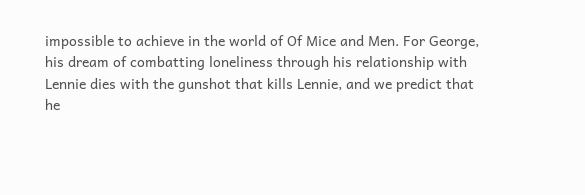impossible to achieve in the world of Of Mice and Men. For George, his dream of combatting loneliness through his relationship with Lennie dies with the gunshot that kills Lennie, and we predict that he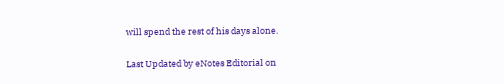will spend the rest of his days alone.

Last Updated by eNotes Editorial on